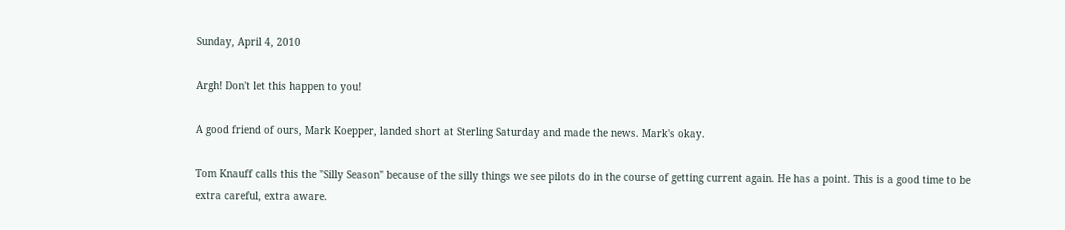Sunday, April 4, 2010

Argh! Don't let this happen to you!

A good friend of ours, Mark Koepper, landed short at Sterling Saturday and made the news. Mark's okay.

Tom Knauff calls this the "Silly Season" because of the silly things we see pilots do in the course of getting current again. He has a point. This is a good time to be extra careful, extra aware.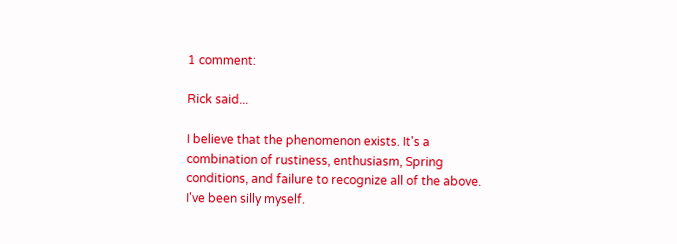1 comment:

Rick said...

I believe that the phenomenon exists. It's a combination of rustiness, enthusiasm, Spring conditions, and failure to recognize all of the above. I've been silly myself.